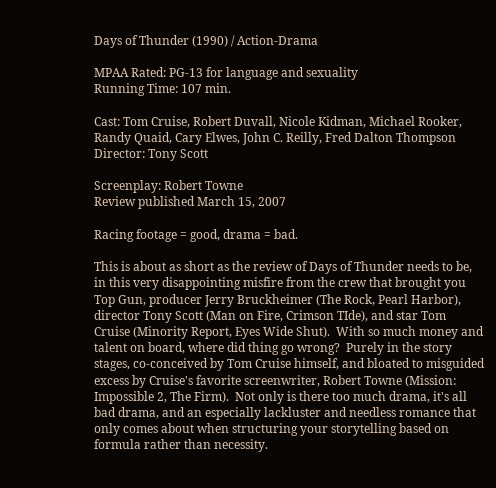Days of Thunder (1990) / Action-Drama

MPAA Rated: PG-13 for language and sexuality
Running Time: 107 min.

Cast: Tom Cruise, Robert Duvall, Nicole Kidman, Michael Rooker, Randy Quaid, Cary Elwes, John C. Reilly, Fred Dalton Thompson
Director: Tony Scott

Screenplay: Robert Towne
Review published March 15, 2007

Racing footage = good, drama = bad.

This is about as short as the review of Days of Thunder needs to be, in this very disappointing misfire from the crew that brought you Top Gun, producer Jerry Bruckheimer (The Rock, Pearl Harbor), director Tony Scott (Man on Fire, Crimson TIde), and star Tom Cruise (Minority Report, Eyes Wide Shut).  With so much money and talent on board, where did thing go wrong?  Purely in the story stages, co-conceived by Tom Cruise himself, and bloated to misguided excess by Cruise's favorite screenwriter, Robert Towne (Mission: Impossible 2, The Firm).  Not only is there too much drama, it's all bad drama, and an especially lackluster and needless romance that only comes about when structuring your storytelling based on formula rather than necessity.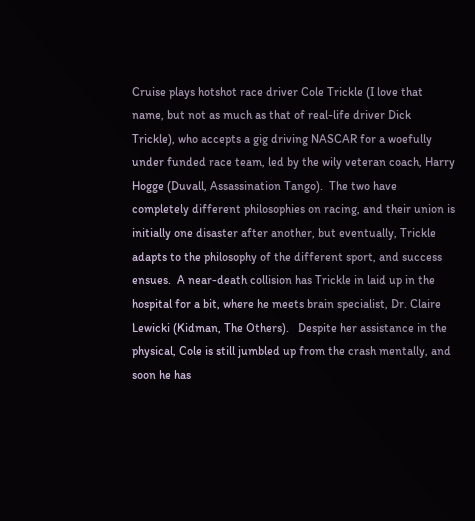Cruise plays hotshot race driver Cole Trickle (I love that name, but not as much as that of real-life driver Dick Trickle), who accepts a gig driving NASCAR for a woefully under funded race team, led by the wily veteran coach, Harry Hogge (Duvall, Assassination Tango).  The two have completely different philosophies on racing, and their union is initially one disaster after another, but eventually, Trickle adapts to the philosophy of the different sport, and success ensues.  A near-death collision has Trickle in laid up in the hospital for a bit, where he meets brain specialist, Dr. Claire Lewicki (Kidman, The Others).   Despite her assistance in the physical, Cole is still jumbled up from the crash mentally, and soon he has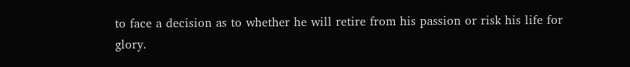to face a decision as to whether he will retire from his passion or risk his life for glory.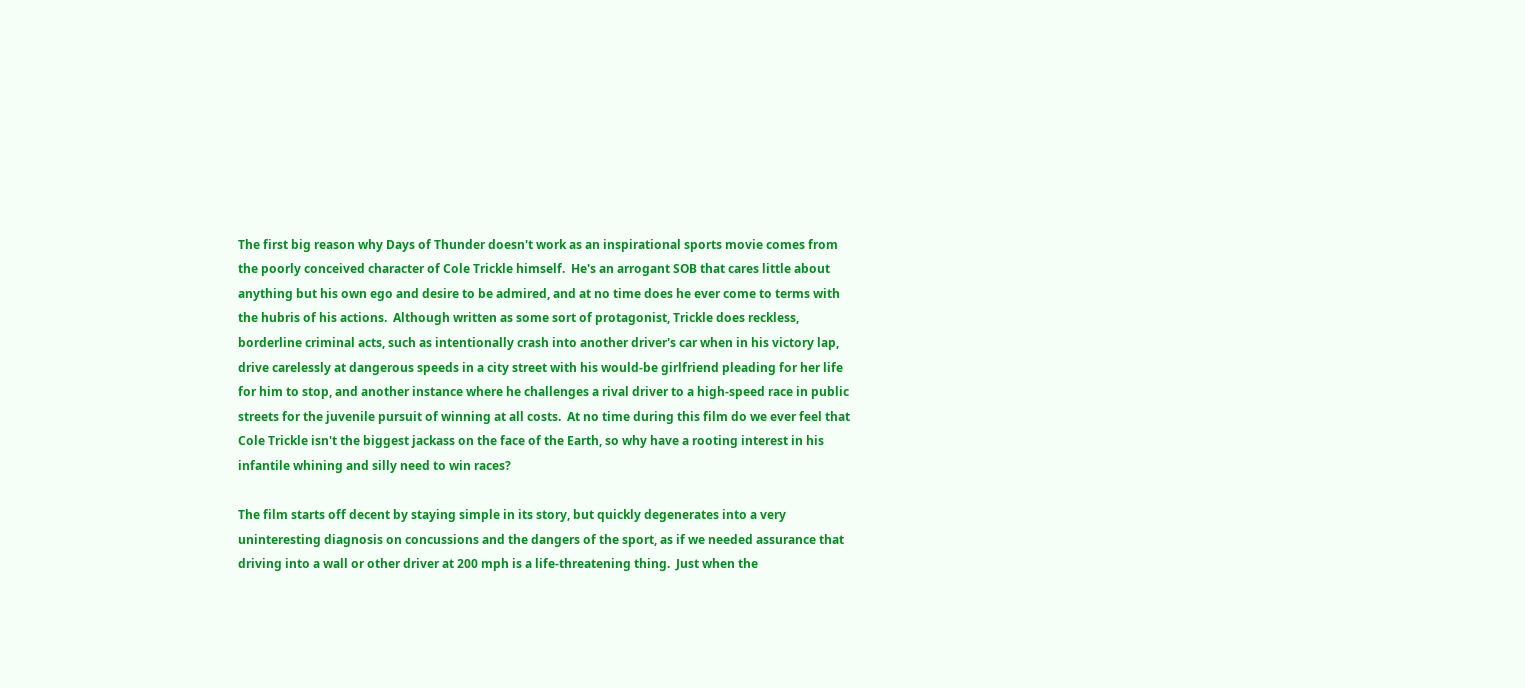The first big reason why Days of Thunder doesn't work as an inspirational sports movie comes from the poorly conceived character of Cole Trickle himself.  He's an arrogant SOB that cares little about anything but his own ego and desire to be admired, and at no time does he ever come to terms with the hubris of his actions.  Although written as some sort of protagonist, Trickle does reckless, borderline criminal acts, such as intentionally crash into another driver's car when in his victory lap, drive carelessly at dangerous speeds in a city street with his would-be girlfriend pleading for her life for him to stop, and another instance where he challenges a rival driver to a high-speed race in public streets for the juvenile pursuit of winning at all costs.  At no time during this film do we ever feel that Cole Trickle isn't the biggest jackass on the face of the Earth, so why have a rooting interest in his infantile whining and silly need to win races?

The film starts off decent by staying simple in its story, but quickly degenerates into a very uninteresting diagnosis on concussions and the dangers of the sport, as if we needed assurance that driving into a wall or other driver at 200 mph is a life-threatening thing.  Just when the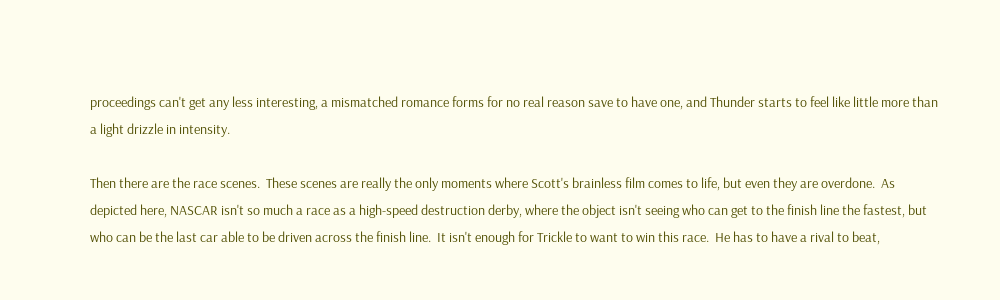proceedings can't get any less interesting, a mismatched romance forms for no real reason save to have one, and Thunder starts to feel like little more than a light drizzle in intensity.

Then there are the race scenes.  These scenes are really the only moments where Scott's brainless film comes to life, but even they are overdone.  As depicted here, NASCAR isn't so much a race as a high-speed destruction derby, where the object isn't seeing who can get to the finish line the fastest, but who can be the last car able to be driven across the finish line.  It isn't enough for Trickle to want to win this race.  He has to have a rival to beat,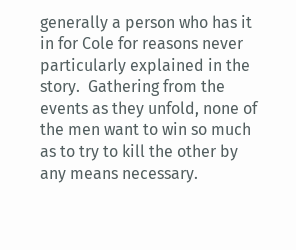generally a person who has it in for Cole for reasons never particularly explained in the story.  Gathering from the events as they unfold, none of the men want to win so much as to try to kill the other by any means necessary.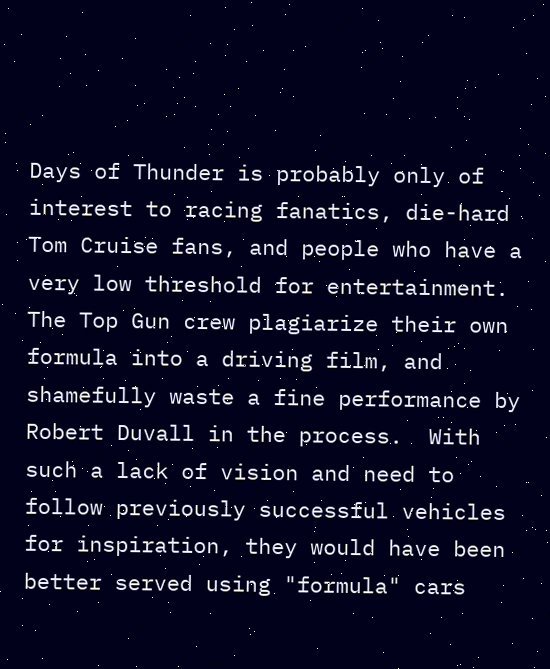Days of Thunder is probably only of interest to racing fanatics, die-hard Tom Cruise fans, and people who have a very low threshold for entertainment.  The Top Gun crew plagiarize their own formula into a driving film, and shamefully waste a fine performance by Robert Duvall in the process.  With such a lack of vision and need to follow previously successful vehicles for inspiration, they would have been better served using "formula" cars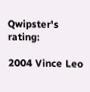Qwipster's rating:

2004 Vince Leo